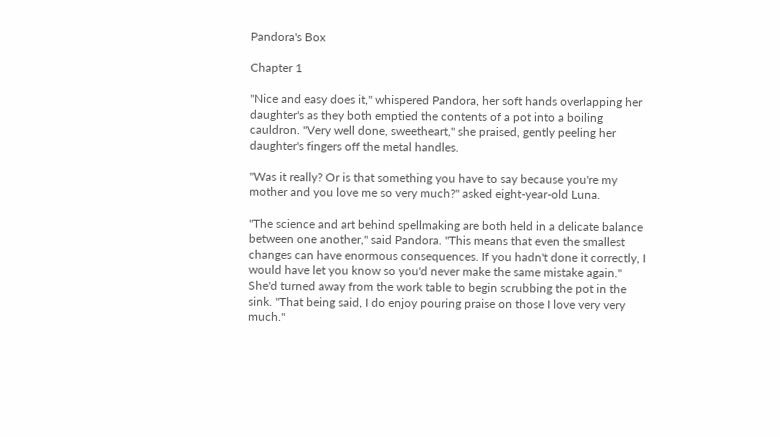Pandora's Box

Chapter 1

"Nice and easy does it," whispered Pandora, her soft hands overlapping her daughter's as they both emptied the contents of a pot into a boiling cauldron. "Very well done, sweetheart," she praised, gently peeling her daughter's fingers off the metal handles.

"Was it really? Or is that something you have to say because you're my mother and you love me so very much?" asked eight-year-old Luna.

"The science and art behind spellmaking are both held in a delicate balance between one another," said Pandora. "This means that even the smallest changes can have enormous consequences. If you hadn't done it correctly, I would have let you know so you'd never make the same mistake again." She'd turned away from the work table to begin scrubbing the pot in the sink. "That being said, I do enjoy pouring praise on those I love very very much."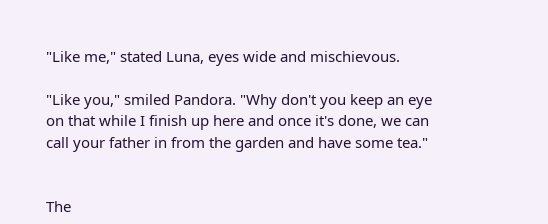"Like me," stated Luna, eyes wide and mischievous.

"Like you," smiled Pandora. "Why don't you keep an eye on that while I finish up here and once it's done, we can call your father in from the garden and have some tea."


The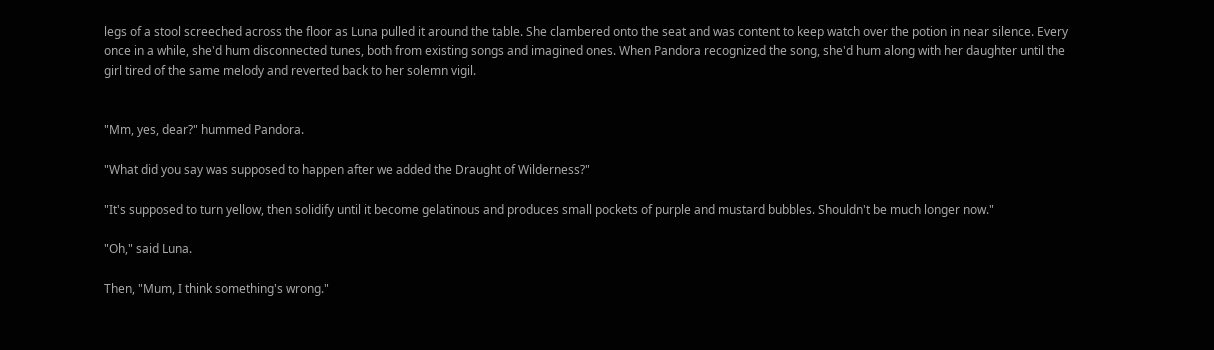legs of a stool screeched across the floor as Luna pulled it around the table. She clambered onto the seat and was content to keep watch over the potion in near silence. Every once in a while, she'd hum disconnected tunes, both from existing songs and imagined ones. When Pandora recognized the song, she'd hum along with her daughter until the girl tired of the same melody and reverted back to her solemn vigil.


"Mm, yes, dear?" hummed Pandora.

"What did you say was supposed to happen after we added the Draught of Wilderness?"

"It's supposed to turn yellow, then solidify until it become gelatinous and produces small pockets of purple and mustard bubbles. Shouldn't be much longer now."

"Oh," said Luna.

Then, "Mum, I think something's wrong."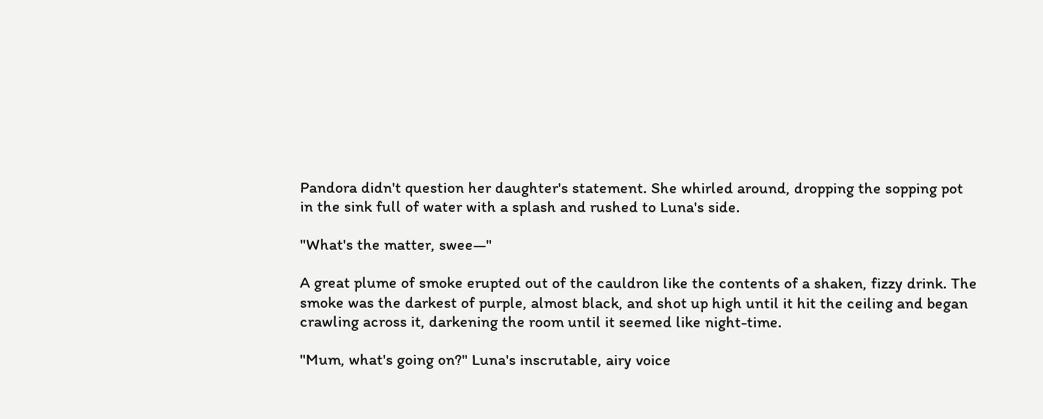Pandora didn't question her daughter's statement. She whirled around, dropping the sopping pot in the sink full of water with a splash and rushed to Luna's side.

"What's the matter, swee—"

A great plume of smoke erupted out of the cauldron like the contents of a shaken, fizzy drink. The smoke was the darkest of purple, almost black, and shot up high until it hit the ceiling and began crawling across it, darkening the room until it seemed like night-time.

"Mum, what's going on?" Luna's inscrutable, airy voice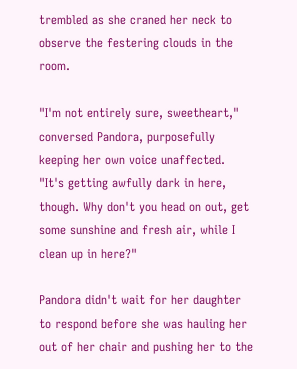trembled as she craned her neck to observe the festering clouds in the room.

"I'm not entirely sure, sweetheart," conversed Pandora, purposefully keeping her own voice unaffected. "It's getting awfully dark in here, though. Why don't you head on out, get some sunshine and fresh air, while I clean up in here?"

Pandora didn't wait for her daughter to respond before she was hauling her out of her chair and pushing her to the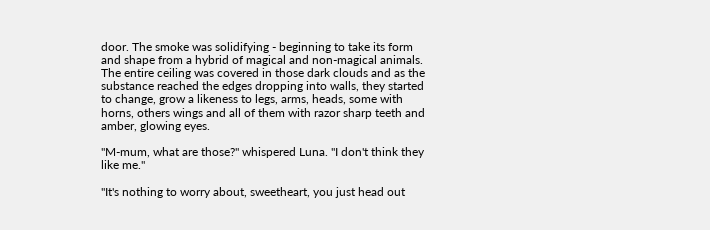door. The smoke was solidifying - beginning to take its form and shape from a hybrid of magical and non-magical animals. The entire ceiling was covered in those dark clouds and as the substance reached the edges dropping into walls, they started to change, grow a likeness to legs, arms, heads, some with horns, others wings and all of them with razor sharp teeth and amber, glowing eyes.

"M-mum, what are those?" whispered Luna. "I don't think they like me."

"It's nothing to worry about, sweetheart, you just head out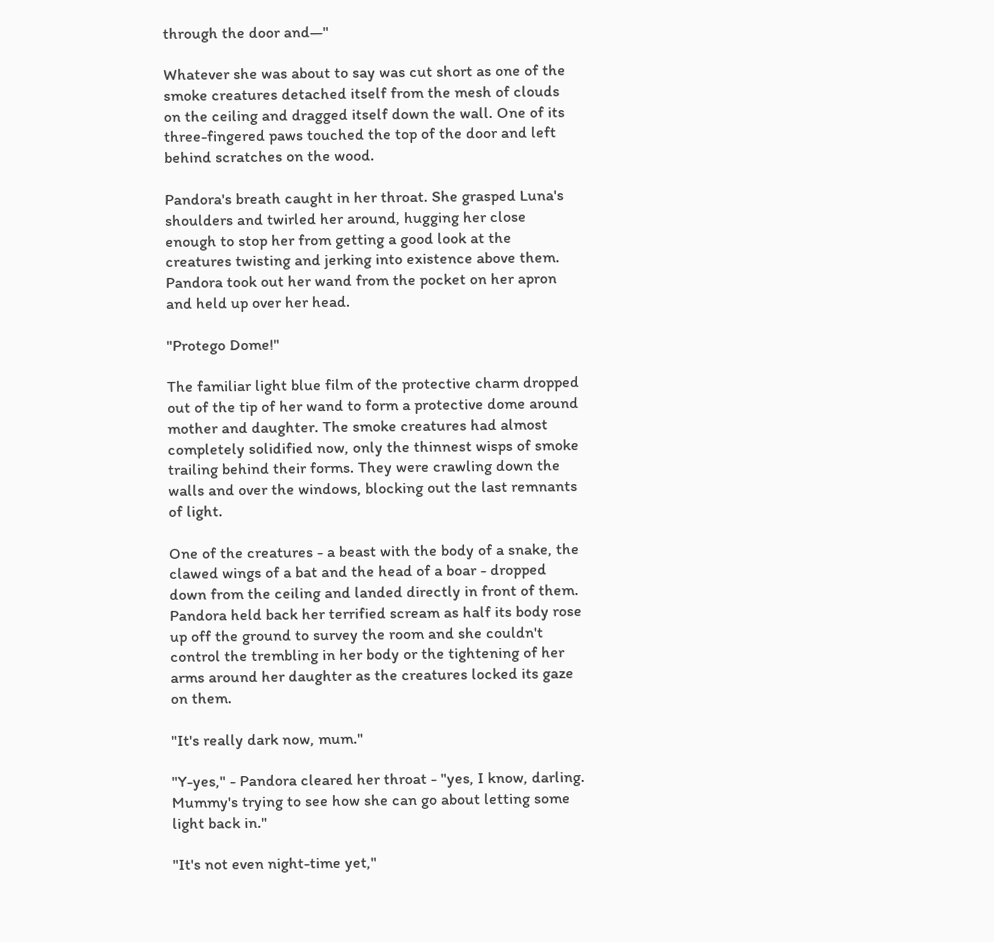through the door and—"

Whatever she was about to say was cut short as one of the smoke creatures detached itself from the mesh of clouds on the ceiling and dragged itself down the wall. One of its three-fingered paws touched the top of the door and left behind scratches on the wood.

Pandora's breath caught in her throat. She grasped Luna's shoulders and twirled her around, hugging her close enough to stop her from getting a good look at the creatures twisting and jerking into existence above them. Pandora took out her wand from the pocket on her apron and held up over her head.

"Protego Dome!"

The familiar light blue film of the protective charm dropped out of the tip of her wand to form a protective dome around mother and daughter. The smoke creatures had almost completely solidified now, only the thinnest wisps of smoke trailing behind their forms. They were crawling down the walls and over the windows, blocking out the last remnants of light.

One of the creatures - a beast with the body of a snake, the clawed wings of a bat and the head of a boar - dropped down from the ceiling and landed directly in front of them. Pandora held back her terrified scream as half its body rose up off the ground to survey the room and she couldn't control the trembling in her body or the tightening of her arms around her daughter as the creatures locked its gaze on them.

"It's really dark now, mum."

"Y-yes," - Pandora cleared her throat - "yes, I know, darling. Mummy's trying to see how she can go about letting some light back in."

"It's not even night-time yet,"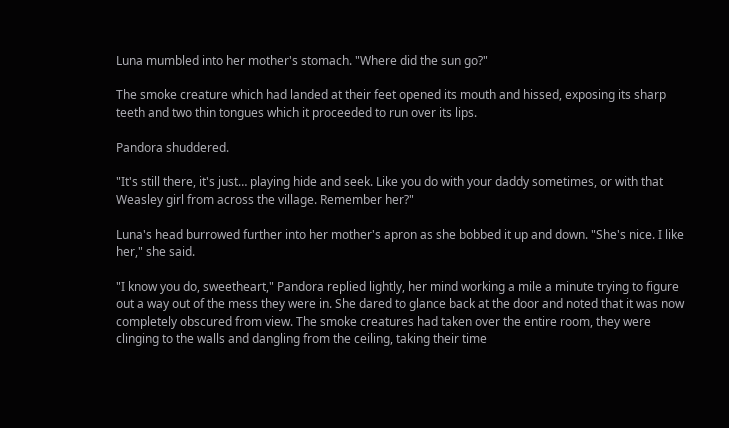Luna mumbled into her mother's stomach. "Where did the sun go?"

The smoke creature which had landed at their feet opened its mouth and hissed, exposing its sharp teeth and two thin tongues which it proceeded to run over its lips.

Pandora shuddered.

"It's still there, it's just… playing hide and seek. Like you do with your daddy sometimes, or with that Weasley girl from across the village. Remember her?"

Luna's head burrowed further into her mother's apron as she bobbed it up and down. "She's nice. I like her," she said.

"I know you do, sweetheart," Pandora replied lightly, her mind working a mile a minute trying to figure out a way out of the mess they were in. She dared to glance back at the door and noted that it was now completely obscured from view. The smoke creatures had taken over the entire room, they were clinging to the walls and dangling from the ceiling, taking their time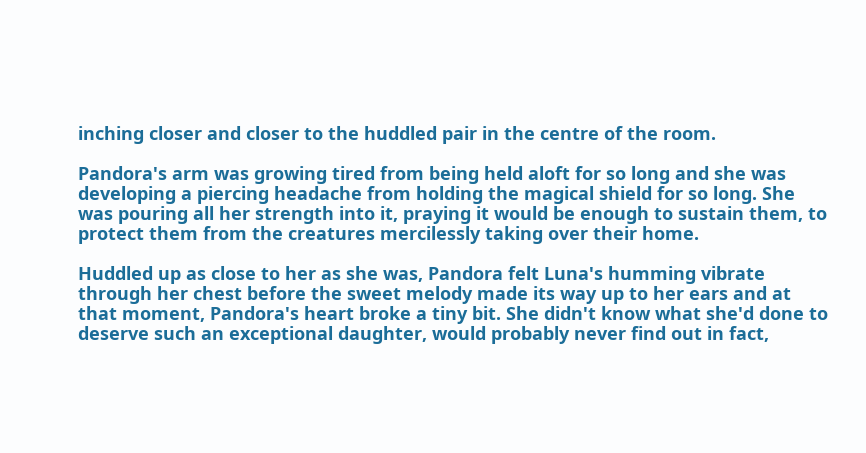inching closer and closer to the huddled pair in the centre of the room.

Pandora's arm was growing tired from being held aloft for so long and she was developing a piercing headache from holding the magical shield for so long. She was pouring all her strength into it, praying it would be enough to sustain them, to protect them from the creatures mercilessly taking over their home.

Huddled up as close to her as she was, Pandora felt Luna's humming vibrate through her chest before the sweet melody made its way up to her ears and at that moment, Pandora's heart broke a tiny bit. She didn't know what she'd done to deserve such an exceptional daughter, would probably never find out in fact,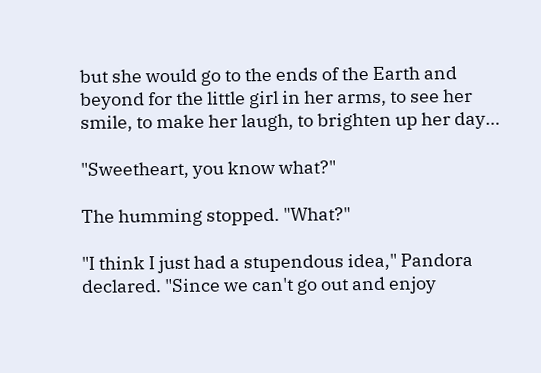but she would go to the ends of the Earth and beyond for the little girl in her arms, to see her smile, to make her laugh, to brighten up her day…

"Sweetheart, you know what?"

The humming stopped. "What?"

"I think I just had a stupendous idea," Pandora declared. "Since we can't go out and enjoy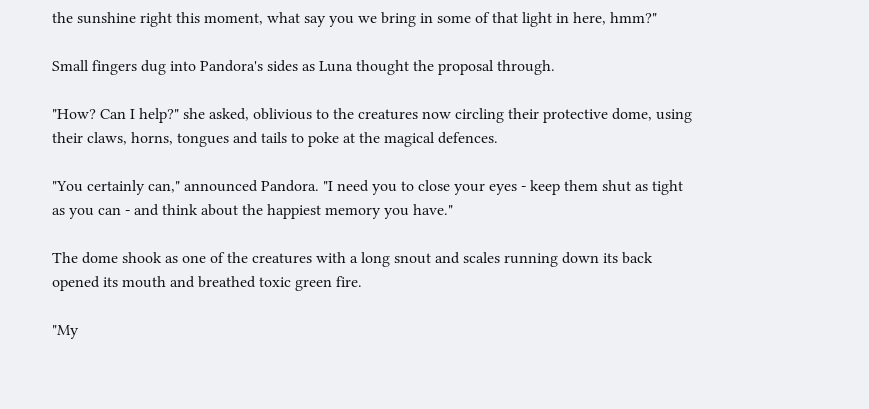the sunshine right this moment, what say you we bring in some of that light in here, hmm?"

Small fingers dug into Pandora's sides as Luna thought the proposal through.

"How? Can I help?" she asked, oblivious to the creatures now circling their protective dome, using their claws, horns, tongues and tails to poke at the magical defences.

"You certainly can," announced Pandora. "I need you to close your eyes - keep them shut as tight as you can - and think about the happiest memory you have."

The dome shook as one of the creatures with a long snout and scales running down its back opened its mouth and breathed toxic green fire.

"My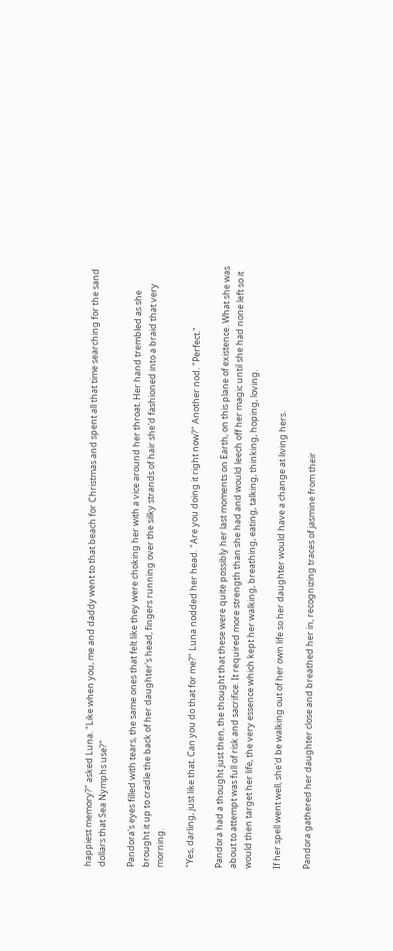happiest memory?" asked Luna. "Like when you, me and daddy went to that beach for Christmas and spent all that time searching for the sand dollars that Sea Nymphs use?"

Pandora's eyes filled with tears, the same ones that felt like they were choking her with a vice around her throat. Her hand trembled as she brought it up to cradle the back of her daughter's head, fingers running over the silky strands of hair she'd fashioned into a braid that very morning.

"Yes, darling, just like that. Can you do that for me?" Luna nodded her head. "Are you doing it right now?" Another nod. "Perfect."

Pandora had a thought just then, the thought that these were quite possibly her last moments on Earth, on this plane of existence. What she was about to attempt was full of risk and sacrifice. It required more strength than she had and would leech off her magic until she had none left so it would then target her life, the very essence which kept her walking, breathing, eating, talking, thinking, hoping, loving.

If her spell went well, she'd be walking out of her own life so her daughter would have a change at living hers.

Pandora gathered her daughter close and breathed her in, recognizing traces of jasmine from their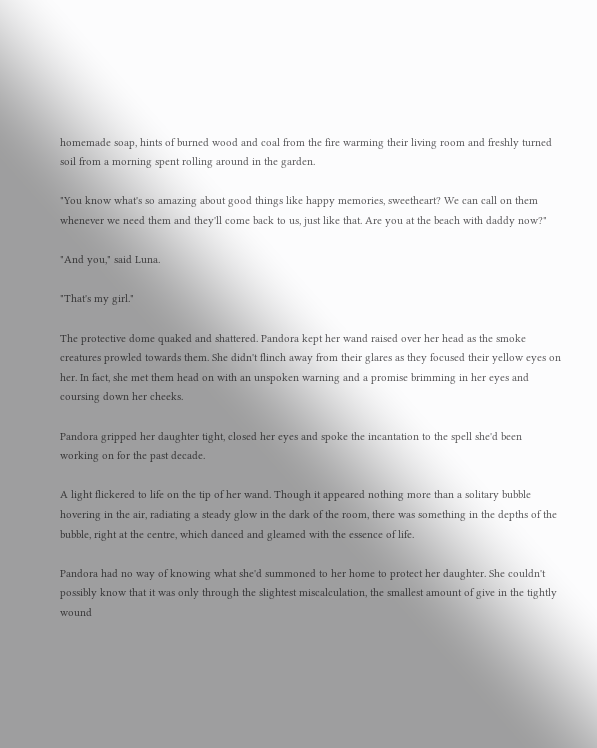homemade soap, hints of burned wood and coal from the fire warming their living room and freshly turned soil from a morning spent rolling around in the garden.

"You know what's so amazing about good things like happy memories, sweetheart? We can call on them whenever we need them and they'll come back to us, just like that. Are you at the beach with daddy now?"

"And you," said Luna.

"That's my girl."

The protective dome quaked and shattered. Pandora kept her wand raised over her head as the smoke creatures prowled towards them. She didn't flinch away from their glares as they focused their yellow eyes on her. In fact, she met them head on with an unspoken warning and a promise brimming in her eyes and coursing down her cheeks.

Pandora gripped her daughter tight, closed her eyes and spoke the incantation to the spell she'd been working on for the past decade.

A light flickered to life on the tip of her wand. Though it appeared nothing more than a solitary bubble hovering in the air, radiating a steady glow in the dark of the room, there was something in the depths of the bubble, right at the centre, which danced and gleamed with the essence of life.

Pandora had no way of knowing what she'd summoned to her home to protect her daughter. She couldn't possibly know that it was only through the slightest miscalculation, the smallest amount of give in the tightly wound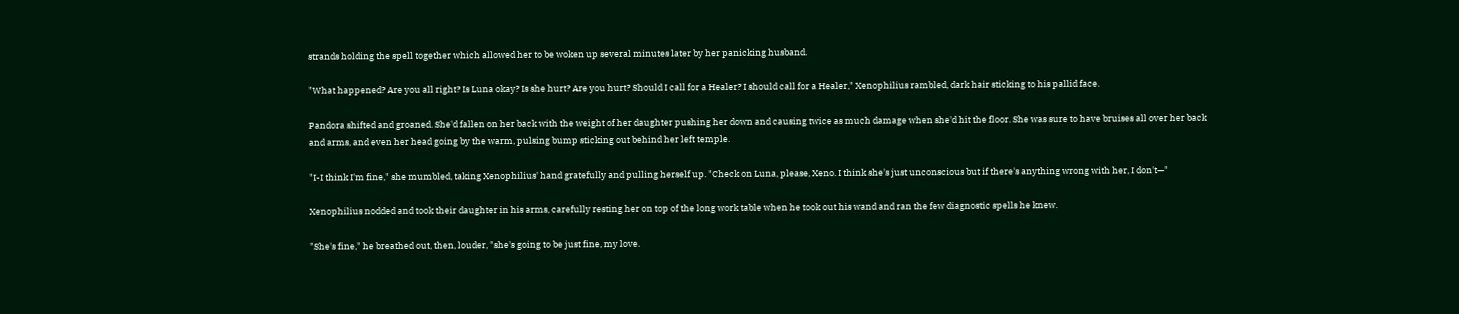strands holding the spell together which allowed her to be woken up several minutes later by her panicking husband.

"What happened? Are you all right? Is Luna okay? Is she hurt? Are you hurt? Should I call for a Healer? I should call for a Healer," Xenophilius rambled, dark hair sticking to his pallid face.

Pandora shifted and groaned. She'd fallen on her back with the weight of her daughter pushing her down and causing twice as much damage when she'd hit the floor. She was sure to have bruises all over her back and arms, and even her head going by the warm, pulsing bump sticking out behind her left temple.

"I-I think I'm fine," she mumbled, taking Xenophilius' hand gratefully and pulling herself up. "Check on Luna, please, Xeno. I think she's just unconscious but if there's anything wrong with her, I don't—"

Xenophilius nodded and took their daughter in his arms, carefully resting her on top of the long work table when he took out his wand and ran the few diagnostic spells he knew.

"She's fine," he breathed out, then, louder, "she's going to be just fine, my love.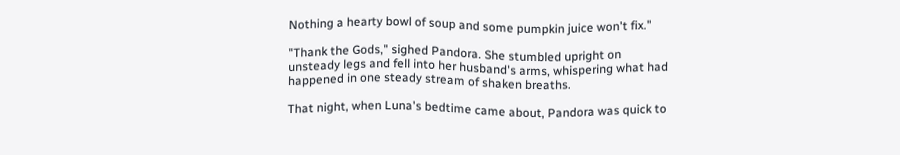Nothing a hearty bowl of soup and some pumpkin juice won't fix."

"Thank the Gods," sighed Pandora. She stumbled upright on unsteady legs and fell into her husband's arms, whispering what had happened in one steady stream of shaken breaths.

That night, when Luna's bedtime came about, Pandora was quick to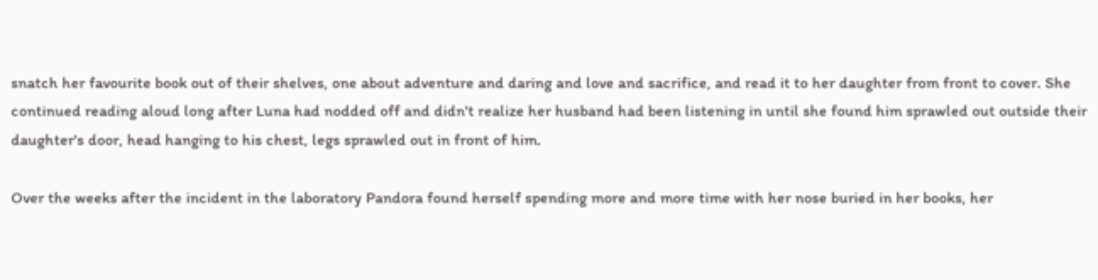snatch her favourite book out of their shelves, one about adventure and daring and love and sacrifice, and read it to her daughter from front to cover. She continued reading aloud long after Luna had nodded off and didn't realize her husband had been listening in until she found him sprawled out outside their daughter's door, head hanging to his chest, legs sprawled out in front of him.

Over the weeks after the incident in the laboratory Pandora found herself spending more and more time with her nose buried in her books, her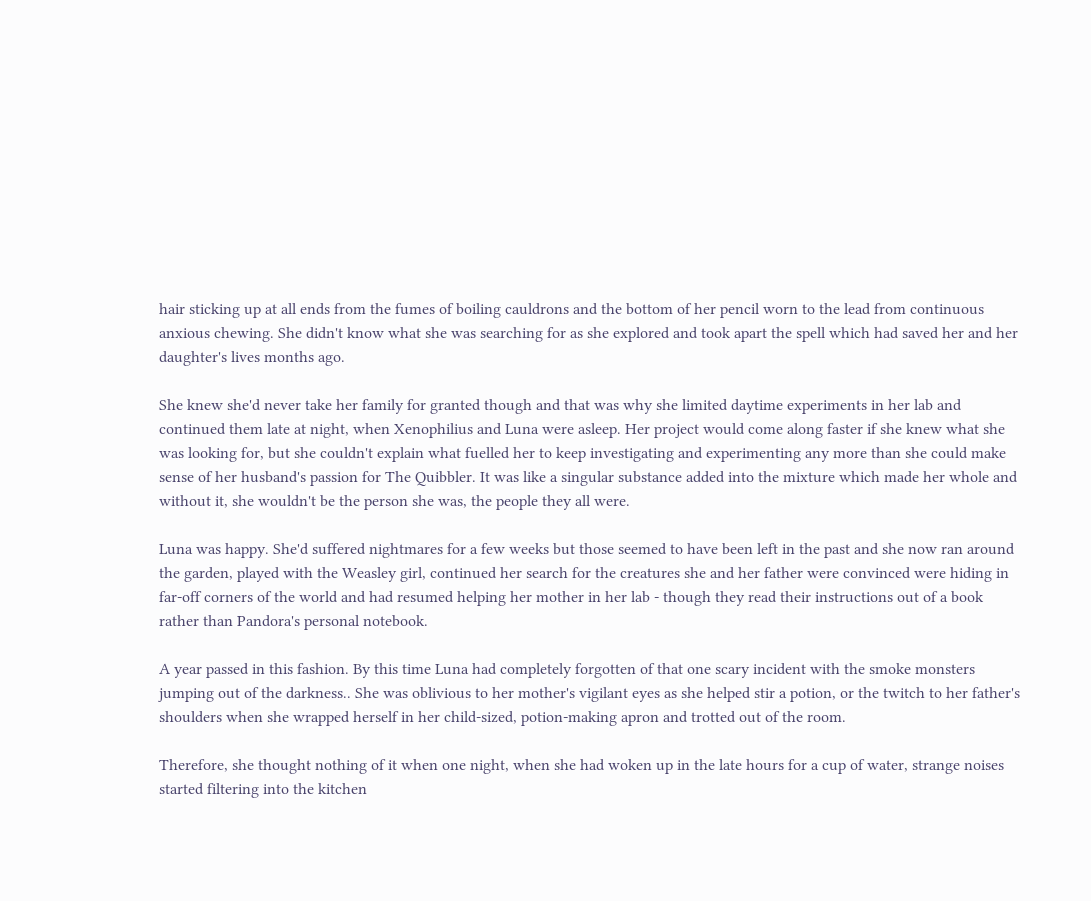hair sticking up at all ends from the fumes of boiling cauldrons and the bottom of her pencil worn to the lead from continuous anxious chewing. She didn't know what she was searching for as she explored and took apart the spell which had saved her and her daughter's lives months ago.

She knew she'd never take her family for granted though and that was why she limited daytime experiments in her lab and continued them late at night, when Xenophilius and Luna were asleep. Her project would come along faster if she knew what she was looking for, but she couldn't explain what fuelled her to keep investigating and experimenting any more than she could make sense of her husband's passion for The Quibbler. It was like a singular substance added into the mixture which made her whole and without it, she wouldn't be the person she was, the people they all were.

Luna was happy. She'd suffered nightmares for a few weeks but those seemed to have been left in the past and she now ran around the garden, played with the Weasley girl, continued her search for the creatures she and her father were convinced were hiding in far-off corners of the world and had resumed helping her mother in her lab - though they read their instructions out of a book rather than Pandora's personal notebook.

A year passed in this fashion. By this time Luna had completely forgotten of that one scary incident with the smoke monsters jumping out of the darkness.. She was oblivious to her mother's vigilant eyes as she helped stir a potion, or the twitch to her father's shoulders when she wrapped herself in her child-sized, potion-making apron and trotted out of the room.

Therefore, she thought nothing of it when one night, when she had woken up in the late hours for a cup of water, strange noises started filtering into the kitchen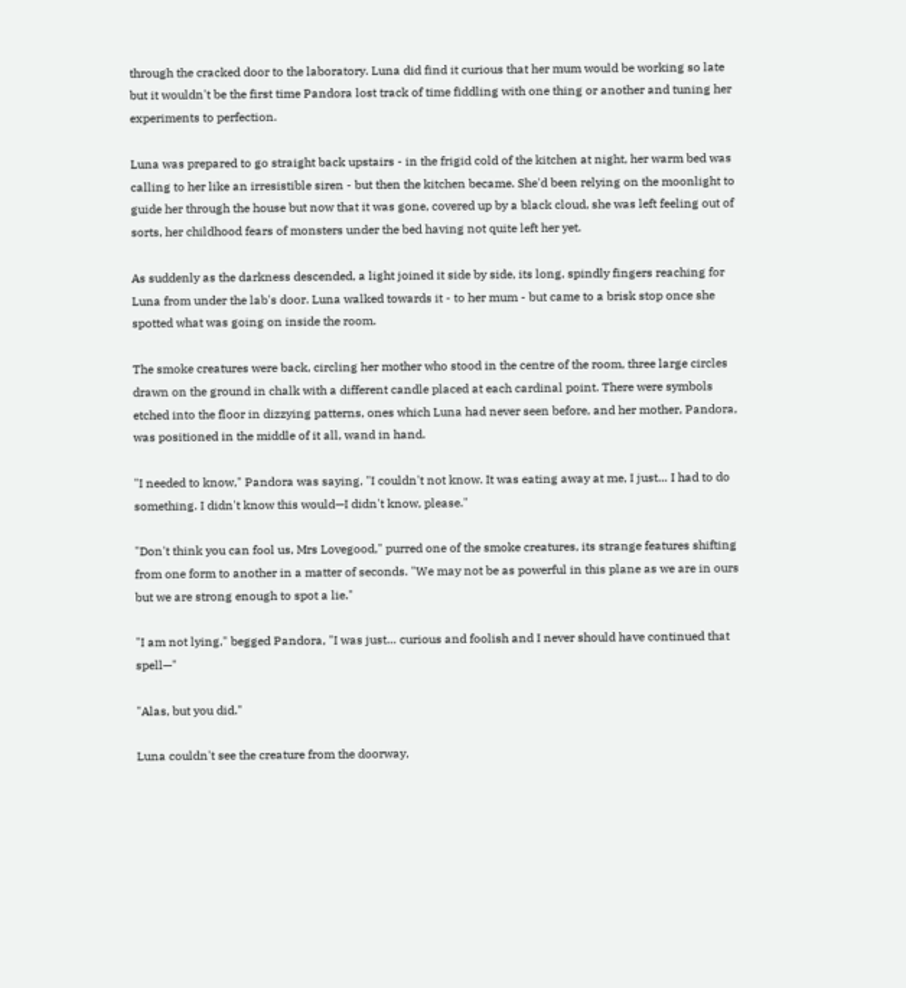through the cracked door to the laboratory. Luna did find it curious that her mum would be working so late but it wouldn't be the first time Pandora lost track of time fiddling with one thing or another and tuning her experiments to perfection.

Luna was prepared to go straight back upstairs - in the frigid cold of the kitchen at night, her warm bed was calling to her like an irresistible siren - but then the kitchen became. She'd been relying on the moonlight to guide her through the house but now that it was gone, covered up by a black cloud, she was left feeling out of sorts, her childhood fears of monsters under the bed having not quite left her yet.

As suddenly as the darkness descended, a light joined it side by side, its long, spindly fingers reaching for Luna from under the lab's door. Luna walked towards it - to her mum - but came to a brisk stop once she spotted what was going on inside the room.

The smoke creatures were back, circling her mother who stood in the centre of the room, three large circles drawn on the ground in chalk with a different candle placed at each cardinal point. There were symbols etched into the floor in dizzying patterns, ones which Luna had never seen before, and her mother, Pandora, was positioned in the middle of it all, wand in hand.

"I needed to know," Pandora was saying, "I couldn't not know. It was eating away at me, I just… I had to do something. I didn't know this would—I didn't know, please."

"Don't think you can fool us, Mrs Lovegood," purred one of the smoke creatures, its strange features shifting from one form to another in a matter of seconds. "We may not be as powerful in this plane as we are in ours but we are strong enough to spot a lie."

"I am not lying," begged Pandora, "I was just… curious and foolish and I never should have continued that spell—"

"Alas, but you did."

Luna couldn't see the creature from the doorway,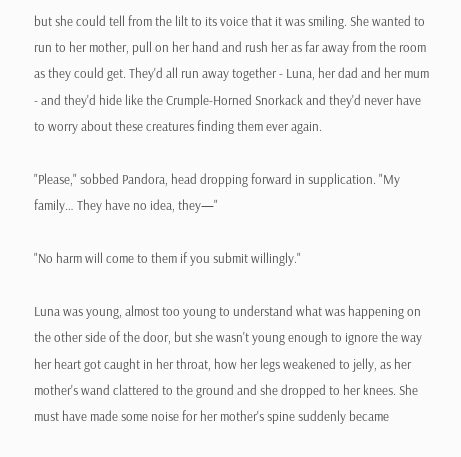but she could tell from the lilt to its voice that it was smiling. She wanted to run to her mother, pull on her hand and rush her as far away from the room as they could get. They'd all run away together - Luna, her dad and her mum - and they'd hide like the Crumple-Horned Snorkack and they'd never have to worry about these creatures finding them ever again.

"Please," sobbed Pandora, head dropping forward in supplication. "My family… They have no idea, they—"

"No harm will come to them if you submit willingly."

Luna was young, almost too young to understand what was happening on the other side of the door, but she wasn't young enough to ignore the way her heart got caught in her throat, how her legs weakened to jelly, as her mother's wand clattered to the ground and she dropped to her knees. She must have made some noise for her mother's spine suddenly became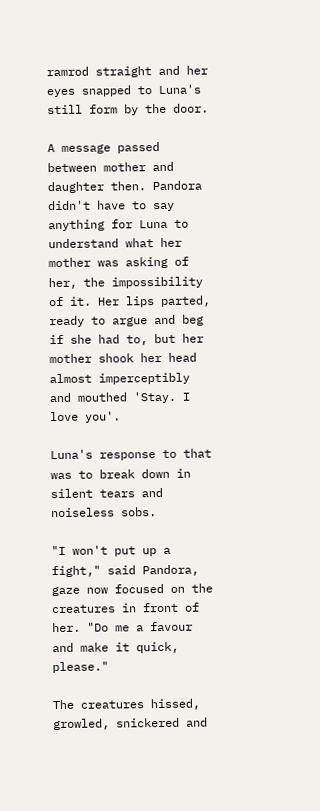ramrod straight and her eyes snapped to Luna's still form by the door.

A message passed between mother and daughter then. Pandora didn't have to say anything for Luna to understand what her mother was asking of her, the impossibility of it. Her lips parted, ready to argue and beg if she had to, but her mother shook her head almost imperceptibly and mouthed 'Stay. I love you'.

Luna's response to that was to break down in silent tears and noiseless sobs.

"I won't put up a fight," said Pandora, gaze now focused on the creatures in front of her. "Do me a favour and make it quick, please."

The creatures hissed, growled, snickered and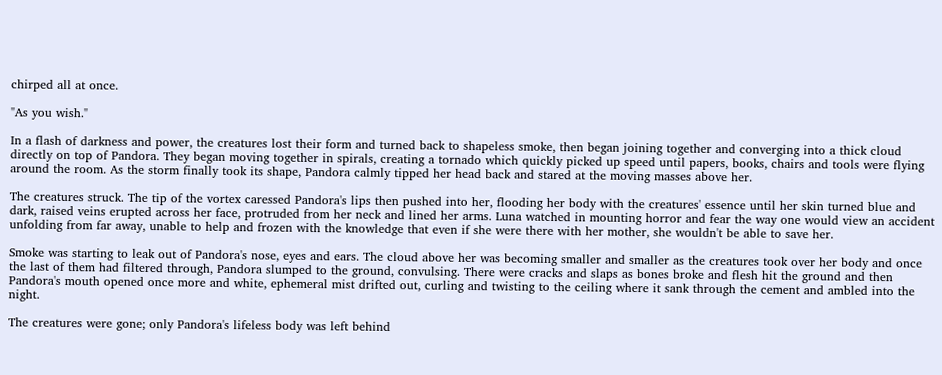chirped all at once.

"As you wish."

In a flash of darkness and power, the creatures lost their form and turned back to shapeless smoke, then began joining together and converging into a thick cloud directly on top of Pandora. They began moving together in spirals, creating a tornado which quickly picked up speed until papers, books, chairs and tools were flying around the room. As the storm finally took its shape, Pandora calmly tipped her head back and stared at the moving masses above her.

The creatures struck. The tip of the vortex caressed Pandora's lips then pushed into her, flooding her body with the creatures' essence until her skin turned blue and dark, raised veins erupted across her face, protruded from her neck and lined her arms. Luna watched in mounting horror and fear the way one would view an accident unfolding from far away, unable to help and frozen with the knowledge that even if she were there with her mother, she wouldn't be able to save her.

Smoke was starting to leak out of Pandora's nose, eyes and ears. The cloud above her was becoming smaller and smaller as the creatures took over her body and once the last of them had filtered through, Pandora slumped to the ground, convulsing. There were cracks and slaps as bones broke and flesh hit the ground and then Pandora's mouth opened once more and white, ephemeral mist drifted out, curling and twisting to the ceiling where it sank through the cement and ambled into the night.

The creatures were gone; only Pandora's lifeless body was left behind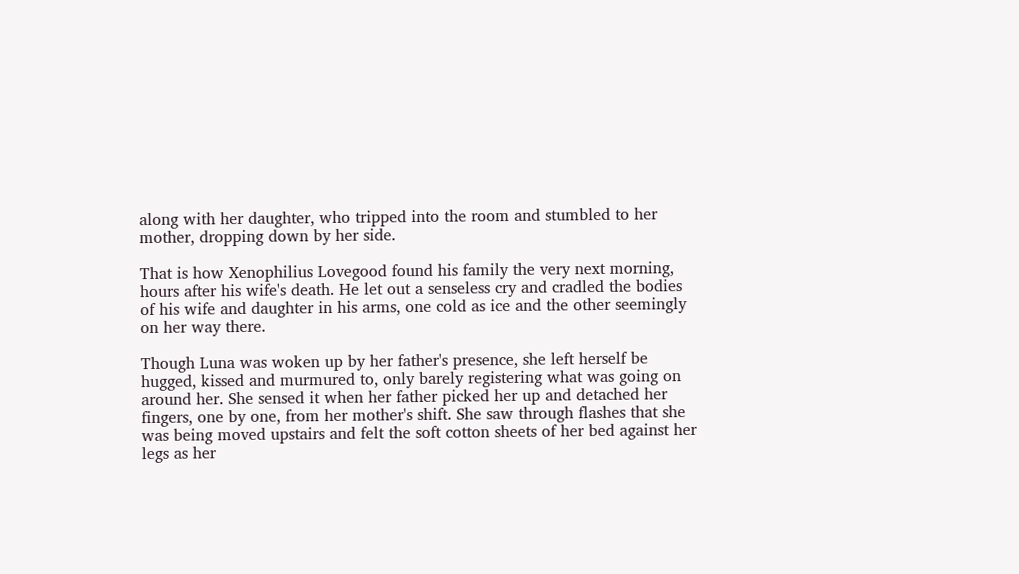along with her daughter, who tripped into the room and stumbled to her mother, dropping down by her side.

That is how Xenophilius Lovegood found his family the very next morning, hours after his wife's death. He let out a senseless cry and cradled the bodies of his wife and daughter in his arms, one cold as ice and the other seemingly on her way there.

Though Luna was woken up by her father's presence, she left herself be hugged, kissed and murmured to, only barely registering what was going on around her. She sensed it when her father picked her up and detached her fingers, one by one, from her mother's shift. She saw through flashes that she was being moved upstairs and felt the soft cotton sheets of her bed against her legs as her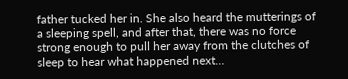father tucked her in. She also heard the mutterings of a sleeping spell, and after that, there was no force strong enough to pull her away from the clutches of sleep to hear what happened next…